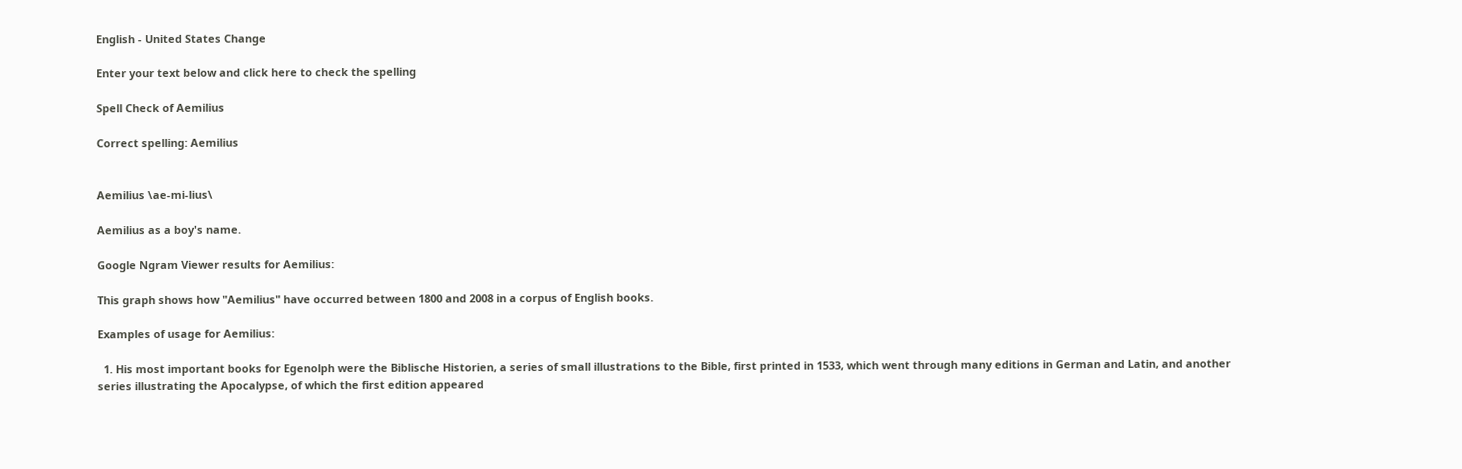English - United States Change

Enter your text below and click here to check the spelling

Spell Check of Aemilius

Correct spelling: Aemilius


Aemilius \ae-mi-lius\

Aemilius as a boy's name.

Google Ngram Viewer results for Aemilius:

This graph shows how "Aemilius" have occurred between 1800 and 2008 in a corpus of English books.

Examples of usage for Aemilius:

  1. His most important books for Egenolph were the Biblische Historien, a series of small illustrations to the Bible, first printed in 1533, which went through many editions in German and Latin, and another series illustrating the Apocalypse, of which the first edition appeared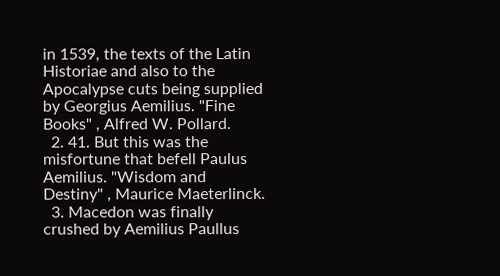in 1539, the texts of the Latin Historiae and also to the Apocalypse cuts being supplied by Georgius Aemilius. "Fine Books" , Alfred W. Pollard.
  2. 41. But this was the misfortune that befell Paulus Aemilius. "Wisdom and Destiny" , Maurice Maeterlinck.
  3. Macedon was finally crushed by Aemilius Paullus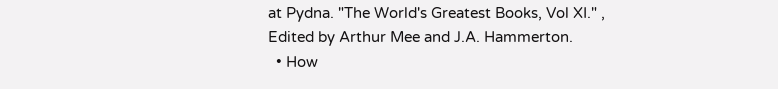at Pydna. "The World's Greatest Books, Vol XI." , Edited by Arthur Mee and J.A. Hammerton.
  • How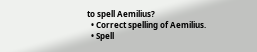to spell Aemilius?
  • Correct spelling of Aemilius.
  • Spell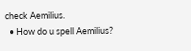check Aemilius.
  • How do u spell Aemilius?